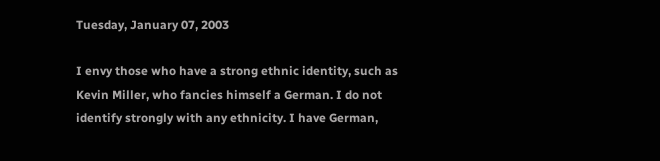Tuesday, January 07, 2003

I envy those who have a strong ethnic identity, such as Kevin Miller, who fancies himself a German. I do not identify strongly with any ethnicity. I have German,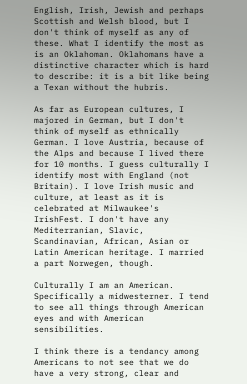English, Irish, Jewish and perhaps Scottish and Welsh blood, but I don't think of myself as any of these. What I identify the most as is an Oklahoman. Oklahomans have a distinctive character which is hard to describe: it is a bit like being a Texan without the hubris.

As far as European cultures, I majored in German, but I don't think of myself as ethnically German. I love Austria, because of the Alps and because I lived there for 10 months. I guess culturally I identify most with England (not Britain). I love Irish music and culture, at least as it is celebrated at Milwaukee's IrishFest. I don't have any Mediterranian, Slavic, Scandinavian, African, Asian or Latin American heritage. I married a part Norwegen, though.

Culturally I am an American. Specifically a midwesterner. I tend to see all things through American eyes and with American sensibilities.

I think there is a tendancy among Americans to not see that we do have a very strong, clear and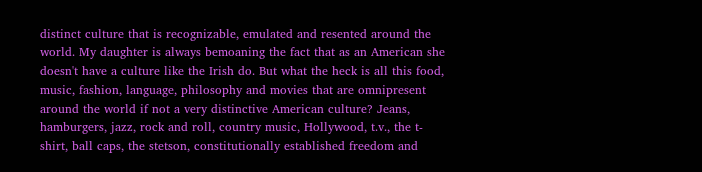distinct culture that is recognizable, emulated and resented around the world. My daughter is always bemoaning the fact that as an American she doesn't have a culture like the Irish do. But what the heck is all this food, music, fashion, language, philosophy and movies that are omnipresent around the world if not a very distinctive American culture? Jeans, hamburgers, jazz, rock and roll, country music, Hollywood, t.v., the t-shirt, ball caps, the stetson, constitutionally established freedom and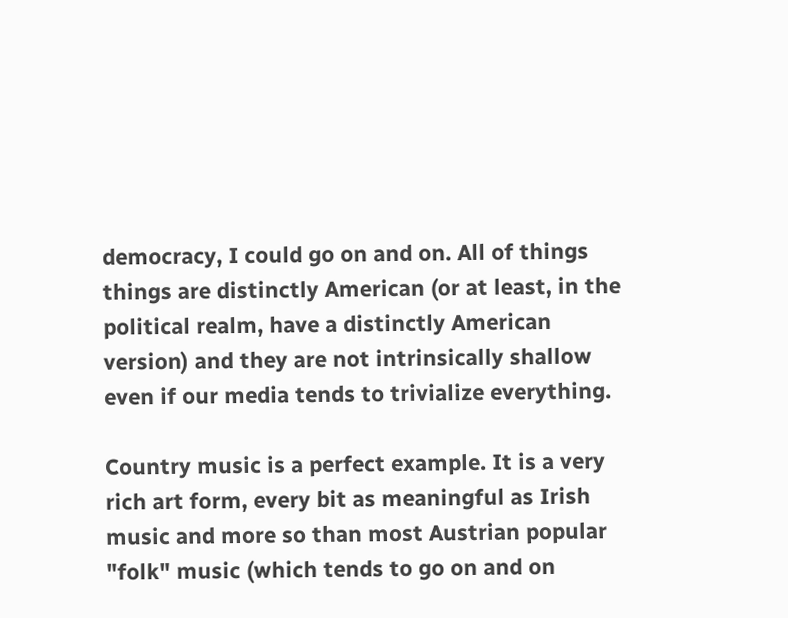democracy, I could go on and on. All of things things are distinctly American (or at least, in the political realm, have a distinctly American version) and they are not intrinsically shallow even if our media tends to trivialize everything.

Country music is a perfect example. It is a very rich art form, every bit as meaningful as Irish music and more so than most Austrian popular "folk" music (which tends to go on and on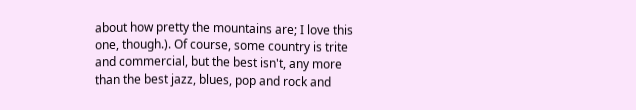about how pretty the mountains are; I love this one, though.). Of course, some country is trite and commercial, but the best isn't, any more than the best jazz, blues, pop and rock and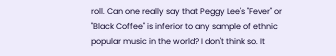roll. Can one really say that Peggy Lee's "Fever" or "Black Coffee" is inferior to any sample of ethnic popular music in the world? I don't think so. It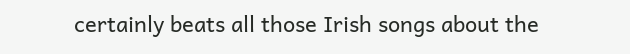certainly beats all those Irish songs about the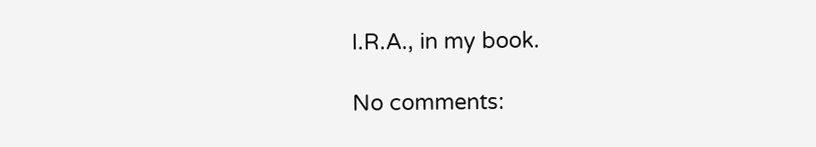I.R.A., in my book.

No comments: